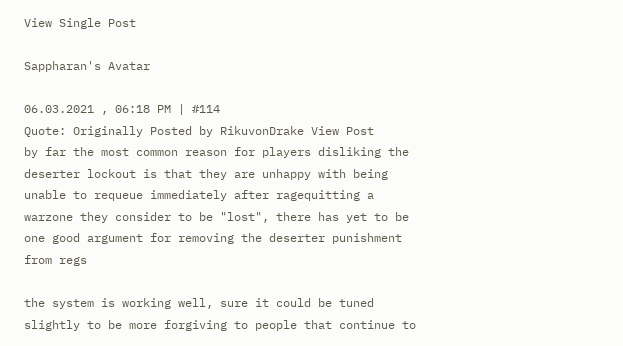View Single Post

Sappharan's Avatar

06.03.2021 , 06:18 PM | #114
Quote: Originally Posted by RikuvonDrake View Post
by far the most common reason for players disliking the deserter lockout is that they are unhappy with being unable to requeue immediately after ragequitting a warzone they consider to be "lost", there has yet to be one good argument for removing the deserter punishment from regs

the system is working well, sure it could be tuned slightly to be more forgiving to people that continue to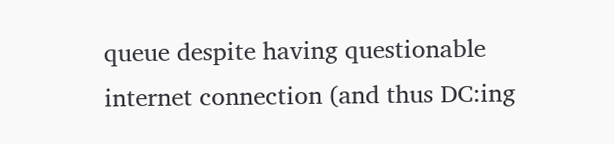queue despite having questionable internet connection (and thus DC:ing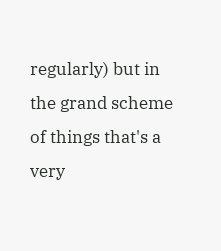regularly) but in the grand scheme of things that's a very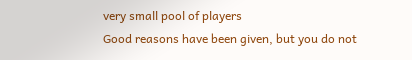very small pool of players
Good reasons have been given, but you do not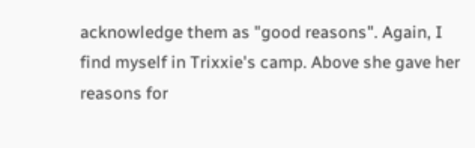acknowledge them as "good reasons". Again, I find myself in Trixxie's camp. Above she gave her reasons for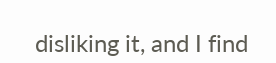disliking it, and I find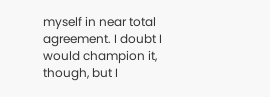myself in near total agreement. I doubt I would champion it, though, but I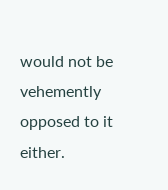would not be vehemently opposed to it either.